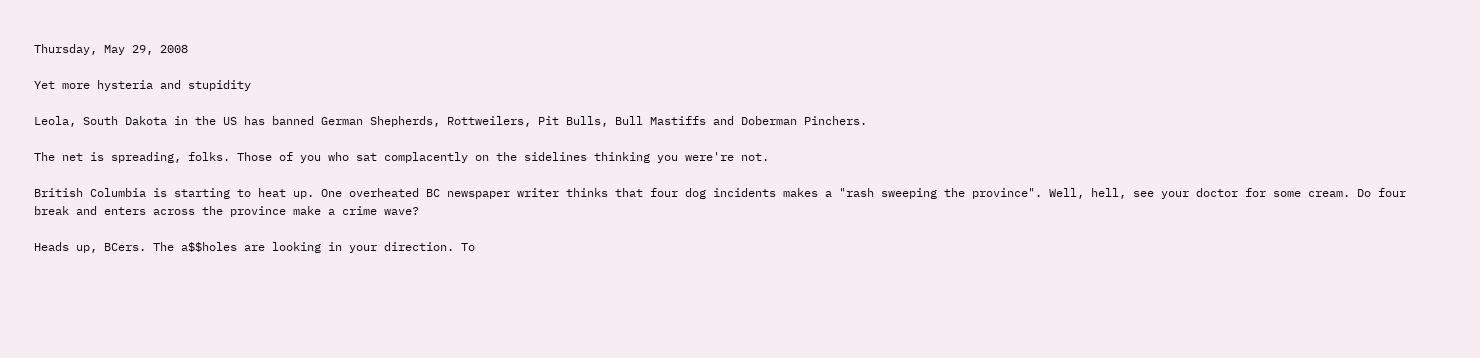Thursday, May 29, 2008

Yet more hysteria and stupidity

Leola, South Dakota in the US has banned German Shepherds, Rottweilers, Pit Bulls, Bull Mastiffs and Doberman Pinchers.

The net is spreading, folks. Those of you who sat complacently on the sidelines thinking you were're not.

British Columbia is starting to heat up. One overheated BC newspaper writer thinks that four dog incidents makes a "rash sweeping the province". Well, hell, see your doctor for some cream. Do four break and enters across the province make a crime wave?

Heads up, BCers. The a$$holes are looking in your direction. To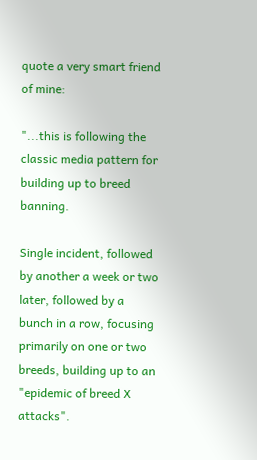quote a very smart friend of mine:

"...this is following the classic media pattern for building up to breed banning.

Single incident, followed by another a week or two later, followed by a bunch in a row, focusing primarily on one or two breeds, building up to an "epidemic of breed X attacks".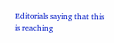Editorials saying that this is reaching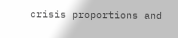crisis proportions and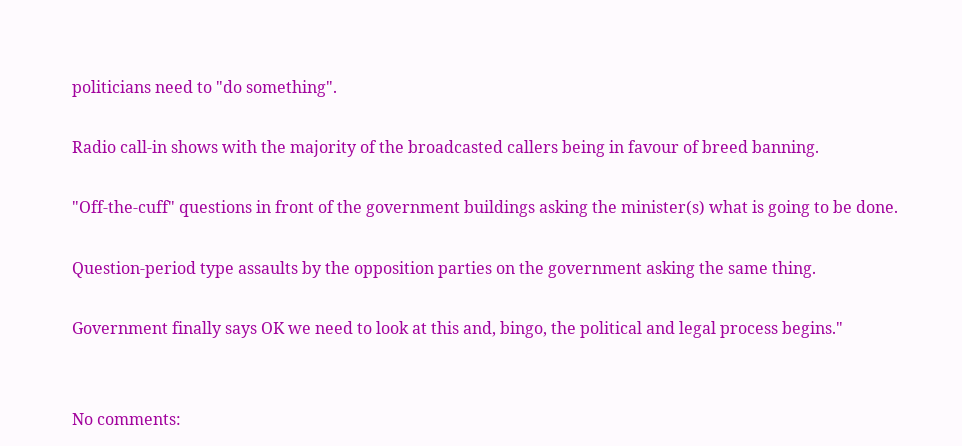politicians need to "do something".

Radio call-in shows with the majority of the broadcasted callers being in favour of breed banning.

"Off-the-cuff" questions in front of the government buildings asking the minister(s) what is going to be done.

Question-period type assaults by the opposition parties on the government asking the same thing.

Government finally says OK we need to look at this and, bingo, the political and legal process begins."


No comments: